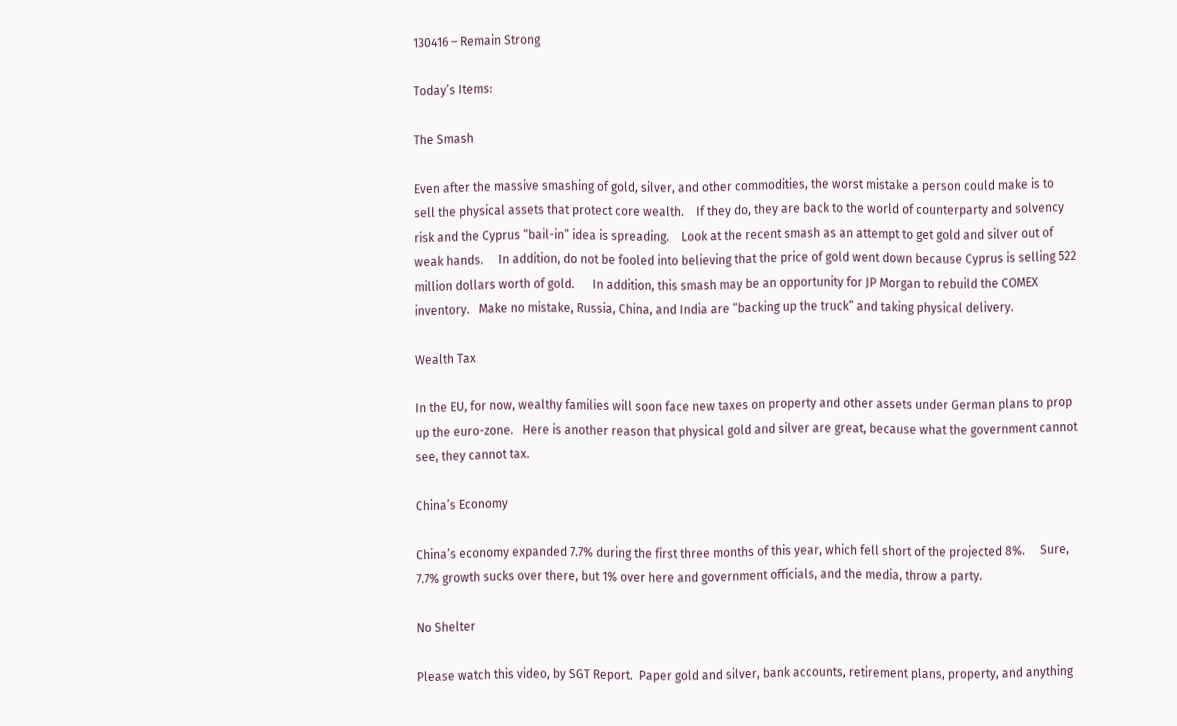130416 – Remain Strong

Today’s Items:

The Smash

Even after the massive smashing of gold, silver, and other commodities, the worst mistake a person could make is to sell the physical assets that protect core wealth.    If they do, they are back to the world of counterparty and solvency risk and the Cyprus “bail-in” idea is spreading.    Look at the recent smash as an attempt to get gold and silver out of weak hands.     In addition, do not be fooled into believing that the price of gold went down because Cyprus is selling 522 million dollars worth of gold.      In addition, this smash may be an opportunity for JP Morgan to rebuild the COMEX inventory.   Make no mistake, Russia, China, and India are “backing up the truck” and taking physical delivery.

Wealth Tax

In the EU, for now, wealthy families will soon face new taxes on property and other assets under German plans to prop up the euro-zone.   Here is another reason that physical gold and silver are great, because what the government cannot see, they cannot tax.

China’s Economy

China’s economy expanded 7.7% during the first three months of this year, which fell short of the projected 8%.     Sure, 7.7% growth sucks over there, but 1% over here and government officials, and the media, throw a party.

No Shelter

Please watch this video, by SGT Report.  Paper gold and silver, bank accounts, retirement plans, property, and anything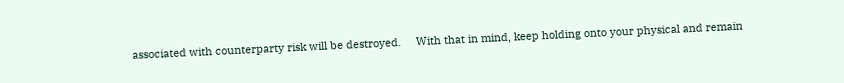associated with counterparty risk will be destroyed.     With that in mind, keep holding onto your physical and remain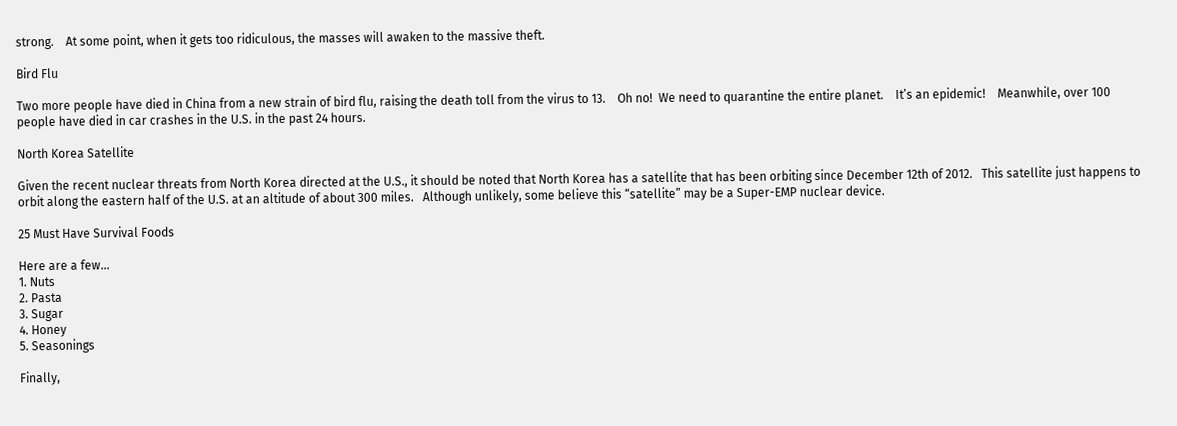strong.    At some point, when it gets too ridiculous, the masses will awaken to the massive theft.

Bird Flu

Two more people have died in China from a new strain of bird flu, raising the death toll from the virus to 13.    Oh no!  We need to quarantine the entire planet.    It’s an epidemic!    Meanwhile, over 100 people have died in car crashes in the U.S. in the past 24 hours.

North Korea Satellite

Given the recent nuclear threats from North Korea directed at the U.S., it should be noted that North Korea has a satellite that has been orbiting since December 12th of 2012.   This satellite just happens to orbit along the eastern half of the U.S. at an altitude of about 300 miles.   Although unlikely, some believe this “satellite” may be a Super-EMP nuclear device.

25 Must Have Survival Foods

Here are a few…
1. Nuts
2. Pasta
3. Sugar
4. Honey
5. Seasonings

Finally,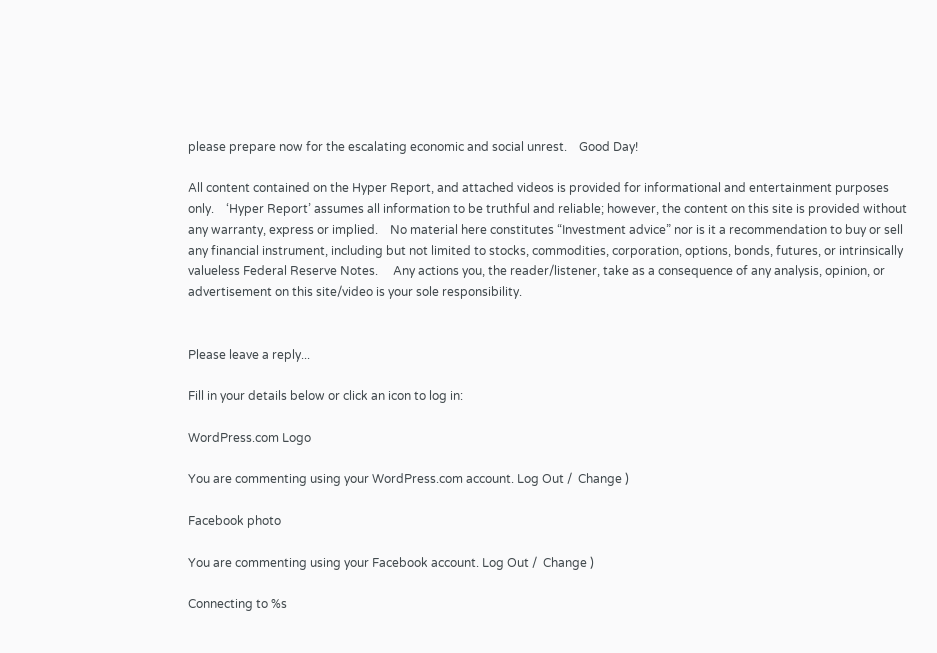please prepare now for the escalating economic and social unrest.    Good Day!

All content contained on the Hyper Report, and attached videos is provided for informational and entertainment purposes only.    ‘Hyper Report’ assumes all information to be truthful and reliable; however, the content on this site is provided without any warranty, express or implied.    No material here constitutes “Investment advice” nor is it a recommendation to buy or sell any financial instrument, including but not limited to stocks, commodities, corporation, options, bonds, futures, or intrinsically valueless Federal Reserve Notes.     Any actions you, the reader/listener, take as a consequence of any analysis, opinion, or advertisement on this site/video is your sole responsibility.


Please leave a reply...

Fill in your details below or click an icon to log in:

WordPress.com Logo

You are commenting using your WordPress.com account. Log Out /  Change )

Facebook photo

You are commenting using your Facebook account. Log Out /  Change )

Connecting to %s